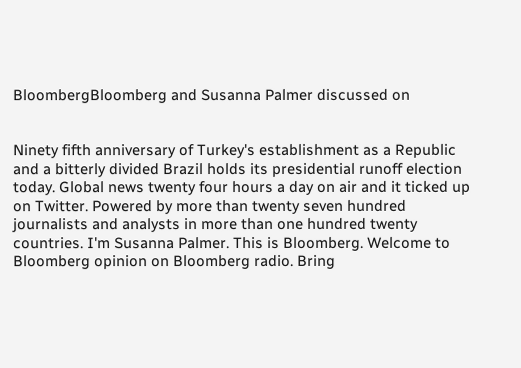BloombergBloomberg and Susanna Palmer discussed on


Ninety fifth anniversary of Turkey's establishment as a Republic and a bitterly divided Brazil holds its presidential runoff election today. Global news twenty four hours a day on air and it ticked up on Twitter. Powered by more than twenty seven hundred journalists and analysts in more than one hundred twenty countries. I'm Susanna Palmer. This is Bloomberg. Welcome to Bloomberg opinion on Bloomberg radio. Bring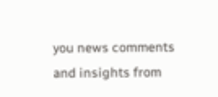you news comments and insights from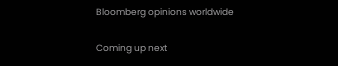Bloomberg opinions worldwide

Coming up next